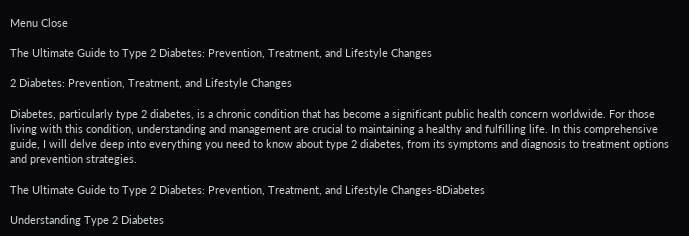Menu Close

The Ultimate Guide to Type 2 Diabetes: Prevention, Treatment, and Lifestyle Changes

2 Diabetes: Prevention, Treatment, and Lifestyle Changes

Diabetes, particularly type 2 diabetes, is a chronic condition that has become a significant public health concern worldwide. For those living with this condition, understanding and management are crucial to maintaining a healthy and fulfilling life. In this comprehensive guide, I will delve deep into everything you need to know about type 2 diabetes, from its symptoms and diagnosis to treatment options and prevention strategies.

The Ultimate Guide to Type 2 Diabetes: Prevention, Treatment, and Lifestyle Changes-8Diabetes

Understanding Type 2 Diabetes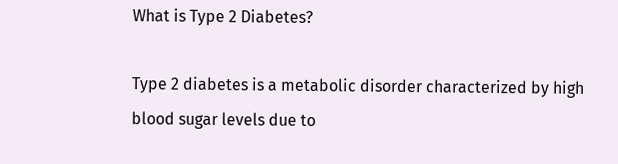What is Type 2 Diabetes?

Type 2 diabetes is a metabolic disorder characterized by high blood sugar levels due to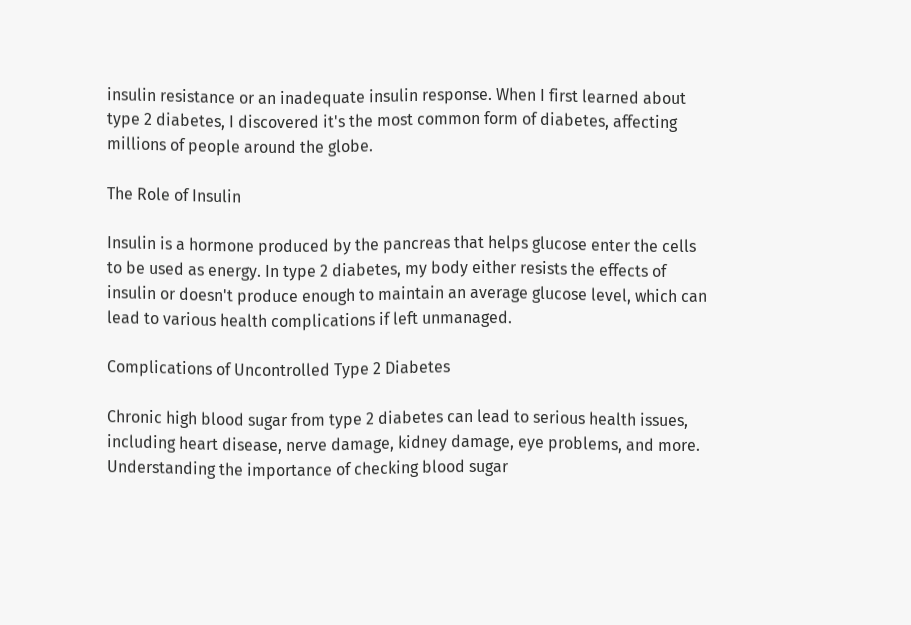insulin resistance or an inadequate insulin response. When I first learned about type 2 diabetes, I discovered it's the most common form of diabetes, affecting millions of people around the globe.

The Role of Insulin

Insulin is a hormone produced by the pancreas that helps glucose enter the cells to be used as energy. In type 2 diabetes, my body either resists the effects of insulin or doesn't produce enough to maintain an average glucose level, which can lead to various health complications if left unmanaged.

Complications of Uncontrolled Type 2 Diabetes

Chronic high blood sugar from type 2 diabetes can lead to serious health issues, including heart disease, nerve damage, kidney damage, eye problems, and more. Understanding the importance of checking blood sugar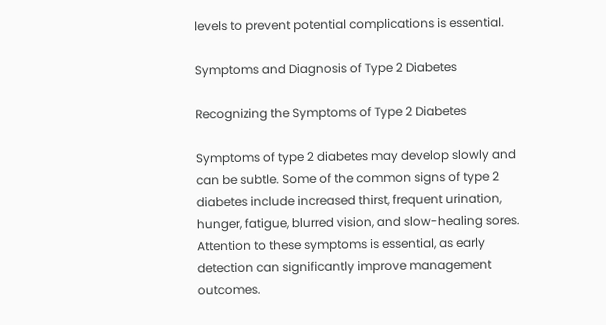levels to prevent potential complications is essential.

Symptoms and Diagnosis of Type 2 Diabetes

Recognizing the Symptoms of Type 2 Diabetes

Symptoms of type 2 diabetes may develop slowly and can be subtle. Some of the common signs of type 2 diabetes include increased thirst, frequent urination, hunger, fatigue, blurred vision, and slow-healing sores. Attention to these symptoms is essential, as early detection can significantly improve management outcomes.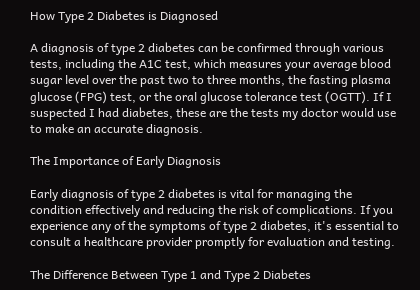How Type 2 Diabetes is Diagnosed

A diagnosis of type 2 diabetes can be confirmed through various tests, including the A1C test, which measures your average blood sugar level over the past two to three months, the fasting plasma glucose (FPG) test, or the oral glucose tolerance test (OGTT). If I suspected I had diabetes, these are the tests my doctor would use to make an accurate diagnosis.

The Importance of Early Diagnosis

Early diagnosis of type 2 diabetes is vital for managing the condition effectively and reducing the risk of complications. If you experience any of the symptoms of type 2 diabetes, it's essential to consult a healthcare provider promptly for evaluation and testing.

The Difference Between Type 1 and Type 2 Diabetes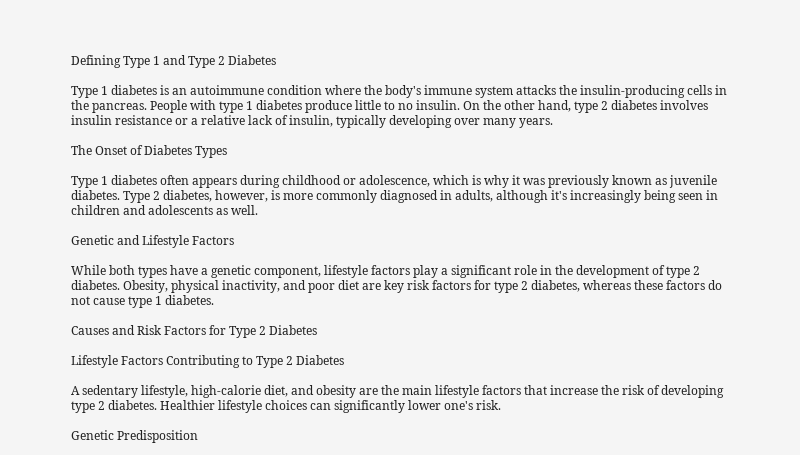Defining Type 1 and Type 2 Diabetes

Type 1 diabetes is an autoimmune condition where the body's immune system attacks the insulin-producing cells in the pancreas. People with type 1 diabetes produce little to no insulin. On the other hand, type 2 diabetes involves insulin resistance or a relative lack of insulin, typically developing over many years.

The Onset of Diabetes Types

Type 1 diabetes often appears during childhood or adolescence, which is why it was previously known as juvenile diabetes. Type 2 diabetes, however, is more commonly diagnosed in adults, although it's increasingly being seen in children and adolescents as well.

Genetic and Lifestyle Factors

While both types have a genetic component, lifestyle factors play a significant role in the development of type 2 diabetes. Obesity, physical inactivity, and poor diet are key risk factors for type 2 diabetes, whereas these factors do not cause type 1 diabetes.

Causes and Risk Factors for Type 2 Diabetes

Lifestyle Factors Contributing to Type 2 Diabetes

A sedentary lifestyle, high-calorie diet, and obesity are the main lifestyle factors that increase the risk of developing type 2 diabetes. Healthier lifestyle choices can significantly lower one's risk.

Genetic Predisposition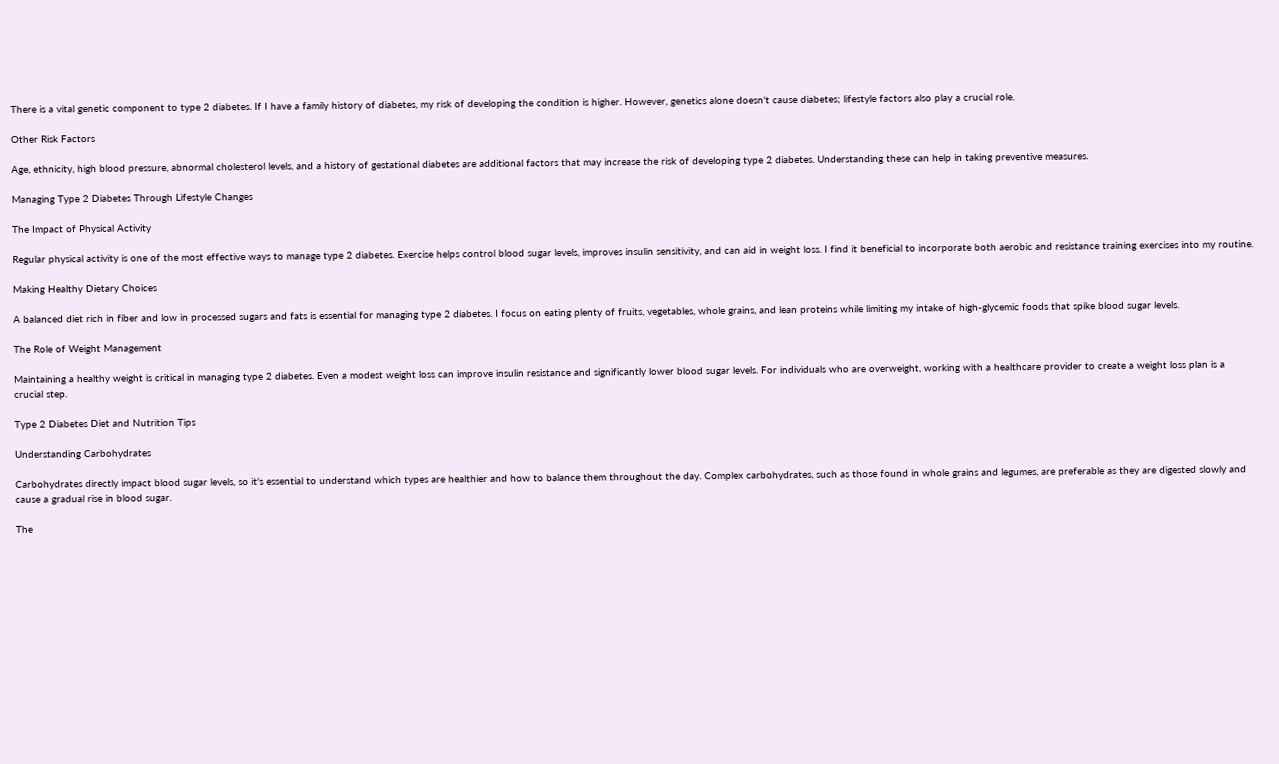There is a vital genetic component to type 2 diabetes. If I have a family history of diabetes, my risk of developing the condition is higher. However, genetics alone doesn't cause diabetes; lifestyle factors also play a crucial role.

Other Risk Factors

Age, ethnicity, high blood pressure, abnormal cholesterol levels, and a history of gestational diabetes are additional factors that may increase the risk of developing type 2 diabetes. Understanding these can help in taking preventive measures.

Managing Type 2 Diabetes Through Lifestyle Changes

The Impact of Physical Activity

Regular physical activity is one of the most effective ways to manage type 2 diabetes. Exercise helps control blood sugar levels, improves insulin sensitivity, and can aid in weight loss. I find it beneficial to incorporate both aerobic and resistance training exercises into my routine.

Making Healthy Dietary Choices

A balanced diet rich in fiber and low in processed sugars and fats is essential for managing type 2 diabetes. I focus on eating plenty of fruits, vegetables, whole grains, and lean proteins while limiting my intake of high-glycemic foods that spike blood sugar levels.

The Role of Weight Management

Maintaining a healthy weight is critical in managing type 2 diabetes. Even a modest weight loss can improve insulin resistance and significantly lower blood sugar levels. For individuals who are overweight, working with a healthcare provider to create a weight loss plan is a crucial step.

Type 2 Diabetes Diet and Nutrition Tips

Understanding Carbohydrates

Carbohydrates directly impact blood sugar levels, so it's essential to understand which types are healthier and how to balance them throughout the day. Complex carbohydrates, such as those found in whole grains and legumes, are preferable as they are digested slowly and cause a gradual rise in blood sugar.

The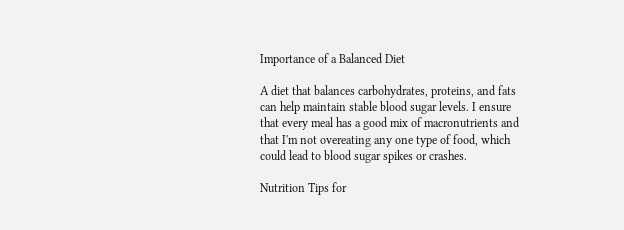Importance of a Balanced Diet

A diet that balances carbohydrates, proteins, and fats can help maintain stable blood sugar levels. I ensure that every meal has a good mix of macronutrients and that I'm not overeating any one type of food, which could lead to blood sugar spikes or crashes.

Nutrition Tips for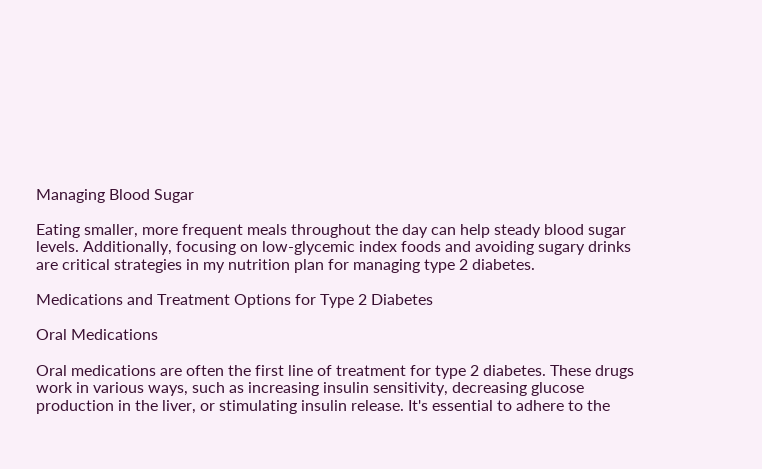Managing Blood Sugar

Eating smaller, more frequent meals throughout the day can help steady blood sugar levels. Additionally, focusing on low-glycemic index foods and avoiding sugary drinks are critical strategies in my nutrition plan for managing type 2 diabetes.

Medications and Treatment Options for Type 2 Diabetes

Oral Medications

Oral medications are often the first line of treatment for type 2 diabetes. These drugs work in various ways, such as increasing insulin sensitivity, decreasing glucose production in the liver, or stimulating insulin release. It's essential to adhere to the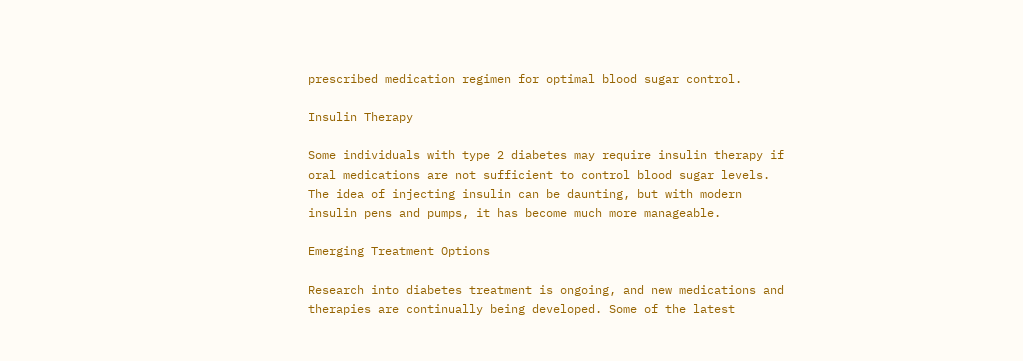prescribed medication regimen for optimal blood sugar control.

Insulin Therapy

Some individuals with type 2 diabetes may require insulin therapy if oral medications are not sufficient to control blood sugar levels. The idea of injecting insulin can be daunting, but with modern insulin pens and pumps, it has become much more manageable.

Emerging Treatment Options

Research into diabetes treatment is ongoing, and new medications and therapies are continually being developed. Some of the latest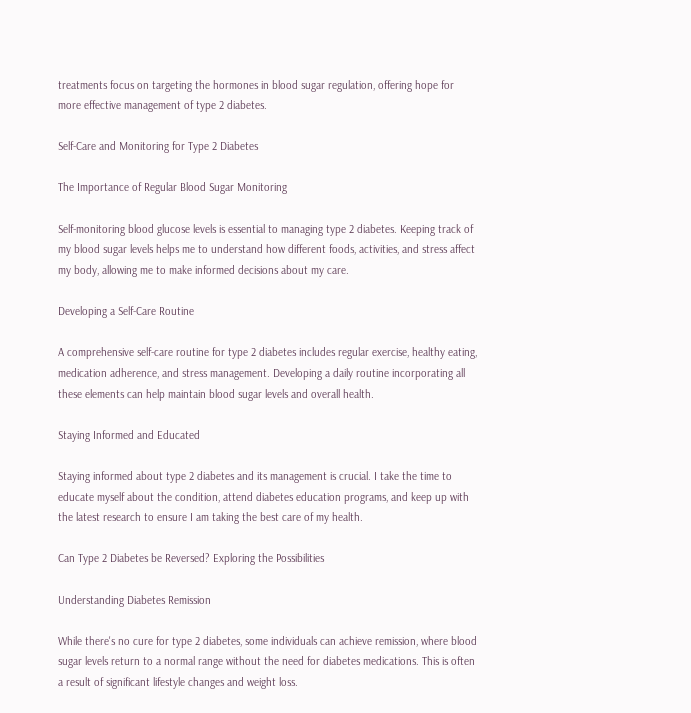treatments focus on targeting the hormones in blood sugar regulation, offering hope for more effective management of type 2 diabetes.

Self-Care and Monitoring for Type 2 Diabetes

The Importance of Regular Blood Sugar Monitoring

Self-monitoring blood glucose levels is essential to managing type 2 diabetes. Keeping track of my blood sugar levels helps me to understand how different foods, activities, and stress affect my body, allowing me to make informed decisions about my care.

Developing a Self-Care Routine

A comprehensive self-care routine for type 2 diabetes includes regular exercise, healthy eating, medication adherence, and stress management. Developing a daily routine incorporating all these elements can help maintain blood sugar levels and overall health.

Staying Informed and Educated

Staying informed about type 2 diabetes and its management is crucial. I take the time to educate myself about the condition, attend diabetes education programs, and keep up with the latest research to ensure I am taking the best care of my health.

Can Type 2 Diabetes be Reversed? Exploring the Possibilities

Understanding Diabetes Remission

While there's no cure for type 2 diabetes, some individuals can achieve remission, where blood sugar levels return to a normal range without the need for diabetes medications. This is often a result of significant lifestyle changes and weight loss.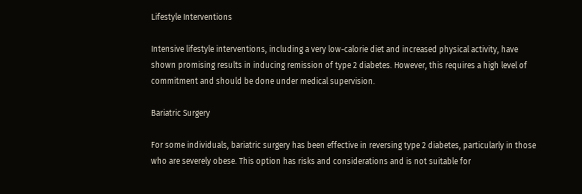Lifestyle Interventions

Intensive lifestyle interventions, including a very low-calorie diet and increased physical activity, have shown promising results in inducing remission of type 2 diabetes. However, this requires a high level of commitment and should be done under medical supervision.

Bariatric Surgery

For some individuals, bariatric surgery has been effective in reversing type 2 diabetes, particularly in those who are severely obese. This option has risks and considerations and is not suitable for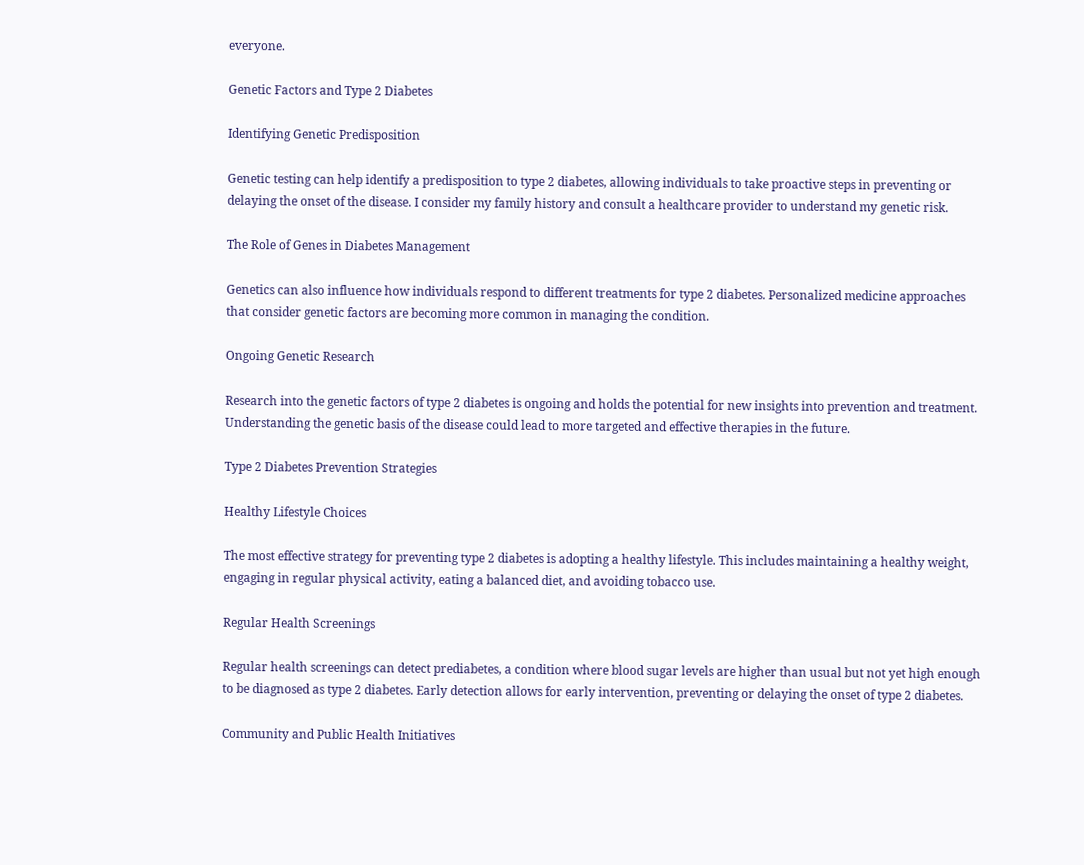everyone.

Genetic Factors and Type 2 Diabetes

Identifying Genetic Predisposition

Genetic testing can help identify a predisposition to type 2 diabetes, allowing individuals to take proactive steps in preventing or delaying the onset of the disease. I consider my family history and consult a healthcare provider to understand my genetic risk.

The Role of Genes in Diabetes Management

Genetics can also influence how individuals respond to different treatments for type 2 diabetes. Personalized medicine approaches that consider genetic factors are becoming more common in managing the condition.

Ongoing Genetic Research

Research into the genetic factors of type 2 diabetes is ongoing and holds the potential for new insights into prevention and treatment. Understanding the genetic basis of the disease could lead to more targeted and effective therapies in the future.

Type 2 Diabetes Prevention Strategies

Healthy Lifestyle Choices

The most effective strategy for preventing type 2 diabetes is adopting a healthy lifestyle. This includes maintaining a healthy weight, engaging in regular physical activity, eating a balanced diet, and avoiding tobacco use.

Regular Health Screenings

Regular health screenings can detect prediabetes, a condition where blood sugar levels are higher than usual but not yet high enough to be diagnosed as type 2 diabetes. Early detection allows for early intervention, preventing or delaying the onset of type 2 diabetes.

Community and Public Health Initiatives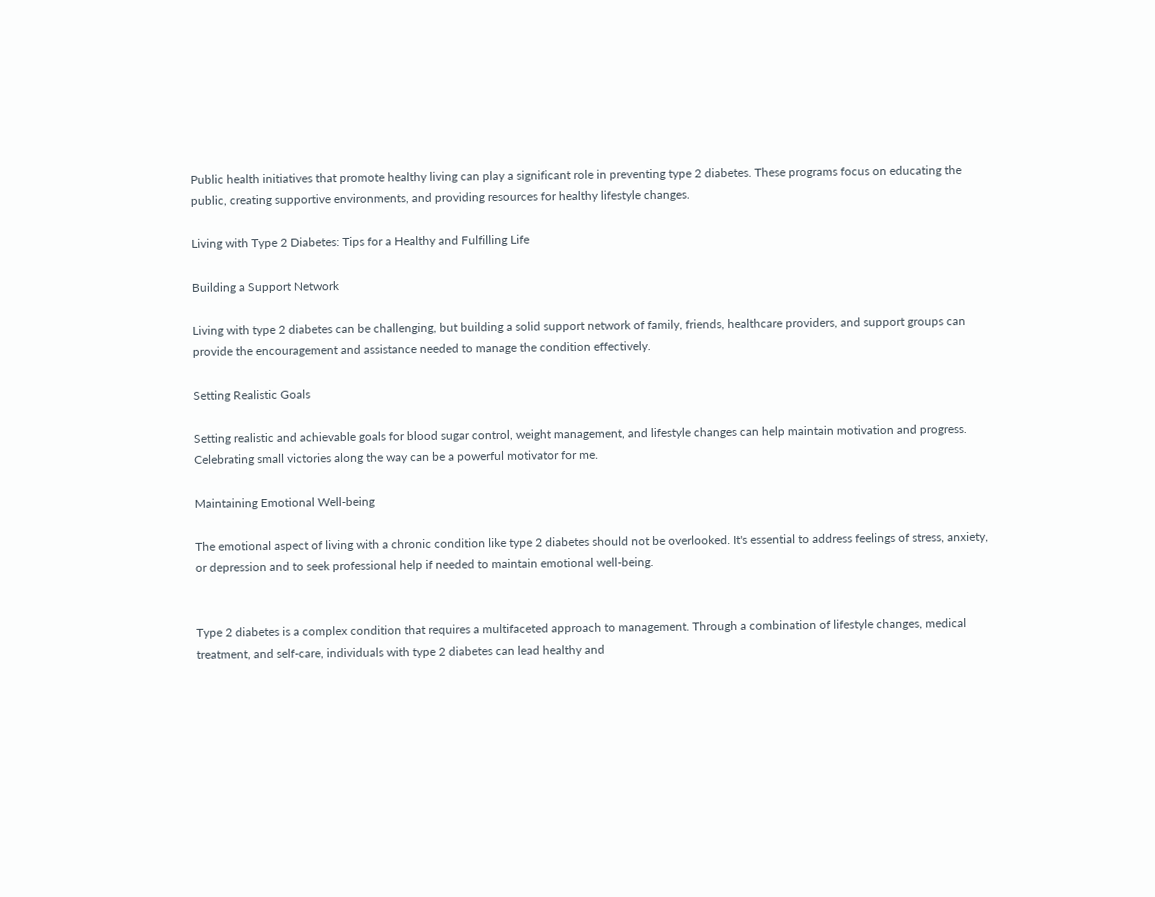Public health initiatives that promote healthy living can play a significant role in preventing type 2 diabetes. These programs focus on educating the public, creating supportive environments, and providing resources for healthy lifestyle changes.

Living with Type 2 Diabetes: Tips for a Healthy and Fulfilling Life

Building a Support Network

Living with type 2 diabetes can be challenging, but building a solid support network of family, friends, healthcare providers, and support groups can provide the encouragement and assistance needed to manage the condition effectively.

Setting Realistic Goals

Setting realistic and achievable goals for blood sugar control, weight management, and lifestyle changes can help maintain motivation and progress. Celebrating small victories along the way can be a powerful motivator for me.

Maintaining Emotional Well-being

The emotional aspect of living with a chronic condition like type 2 diabetes should not be overlooked. It's essential to address feelings of stress, anxiety, or depression and to seek professional help if needed to maintain emotional well-being.


Type 2 diabetes is a complex condition that requires a multifaceted approach to management. Through a combination of lifestyle changes, medical treatment, and self-care, individuals with type 2 diabetes can lead healthy and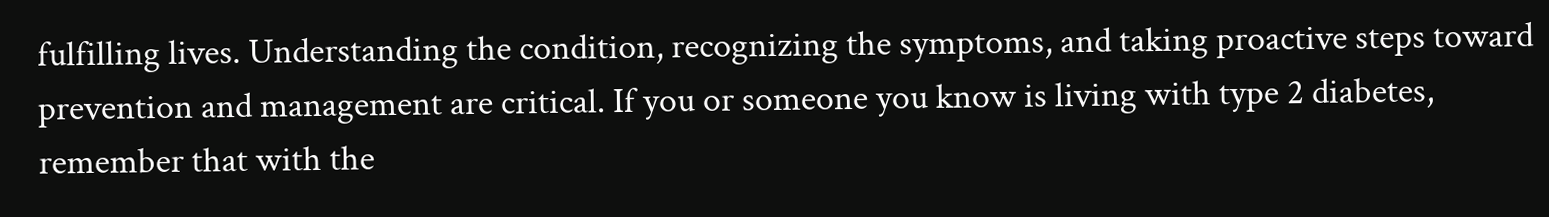fulfilling lives. Understanding the condition, recognizing the symptoms, and taking proactive steps toward prevention and management are critical. If you or someone you know is living with type 2 diabetes, remember that with the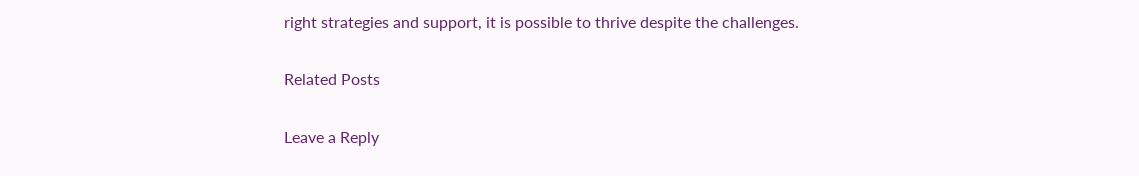right strategies and support, it is possible to thrive despite the challenges.

Related Posts

Leave a Reply